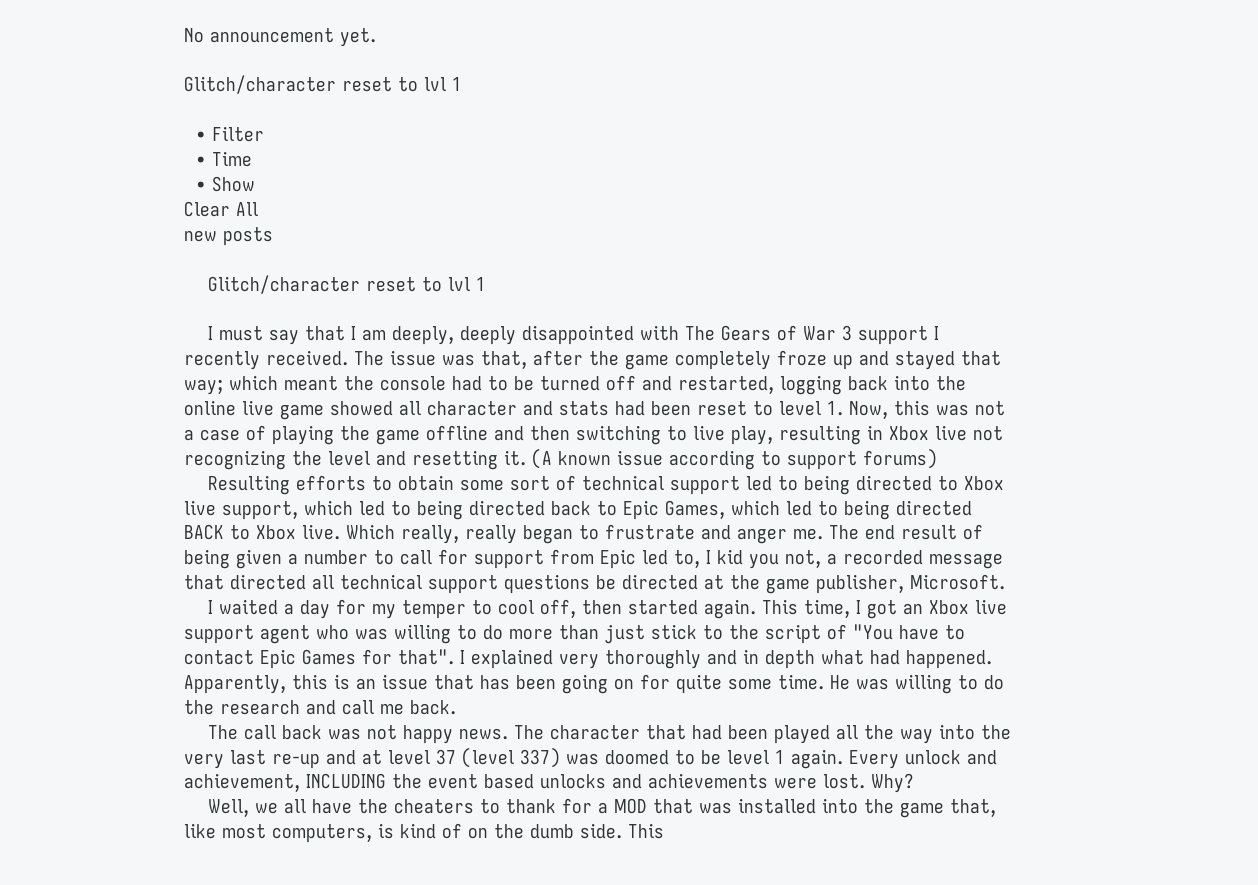No announcement yet.

Glitch/character reset to lvl 1

  • Filter
  • Time
  • Show
Clear All
new posts

    Glitch/character reset to lvl 1

    I must say that I am deeply, deeply disappointed with The Gears of War 3 support I recently received. The issue was that, after the game completely froze up and stayed that way; which meant the console had to be turned off and restarted, logging back into the online live game showed all character and stats had been reset to level 1. Now, this was not a case of playing the game offline and then switching to live play, resulting in Xbox live not recognizing the level and resetting it. (A known issue according to support forums)
    Resulting efforts to obtain some sort of technical support led to being directed to Xbox live support, which led to being directed back to Epic Games, which led to being directed BACK to Xbox live. Which really, really began to frustrate and anger me. The end result of being given a number to call for support from Epic led to, I kid you not, a recorded message that directed all technical support questions be directed at the game publisher, Microsoft.
    I waited a day for my temper to cool off, then started again. This time, I got an Xbox live support agent who was willing to do more than just stick to the script of "You have to contact Epic Games for that". I explained very thoroughly and in depth what had happened. Apparently, this is an issue that has been going on for quite some time. He was willing to do the research and call me back.
    The call back was not happy news. The character that had been played all the way into the very last re-up and at level 37 (level 337) was doomed to be level 1 again. Every unlock and achievement, INCLUDING the event based unlocks and achievements were lost. Why?
    Well, we all have the cheaters to thank for a MOD that was installed into the game that, like most computers, is kind of on the dumb side. This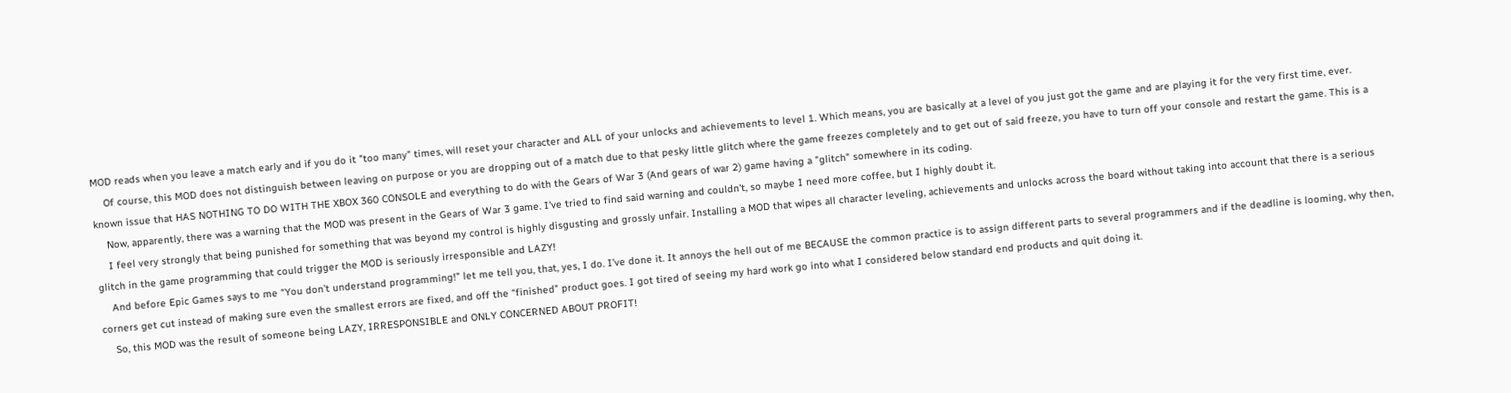MOD reads when you leave a match early and if you do it "too many" times, will reset your character and ALL of your unlocks and achievements to level 1. Which means, you are basically at a level of you just got the game and are playing it for the very first time, ever.
    Of course, this MOD does not distinguish between leaving on purpose or you are dropping out of a match due to that pesky little glitch where the game freezes completely and to get out of said freeze, you have to turn off your console and restart the game. This is a known issue that HAS NOTHING TO DO WITH THE XBOX 360 CONSOLE and everything to do with the Gears of War 3 (And gears of war 2) game having a "glitch" somewhere in its coding.
    Now, apparently, there was a warning that the MOD was present in the Gears of War 3 game. I've tried to find said warning and couldn't, so maybe I need more coffee, but I highly doubt it.
    I feel very strongly that being punished for something that was beyond my control is highly disgusting and grossly unfair. Installing a MOD that wipes all character leveling, achievements and unlocks across the board without taking into account that there is a serious glitch in the game programming that could trigger the MOD is seriously irresponsible and LAZY!
    And before Epic Games says to me “You don’t understand programming!” let me tell you, that, yes, I do. I’ve done it. It annoys the hell out of me BECAUSE the common practice is to assign different parts to several programmers and if the deadline is looming, why then, corners get cut instead of making sure even the smallest errors are fixed, and off the “finished” product goes. I got tired of seeing my hard work go into what I considered below standard end products and quit doing it.
    So, this MOD was the result of someone being LAZY, IRRESPONSIBLE and ONLY CONCERNED ABOUT PROFIT!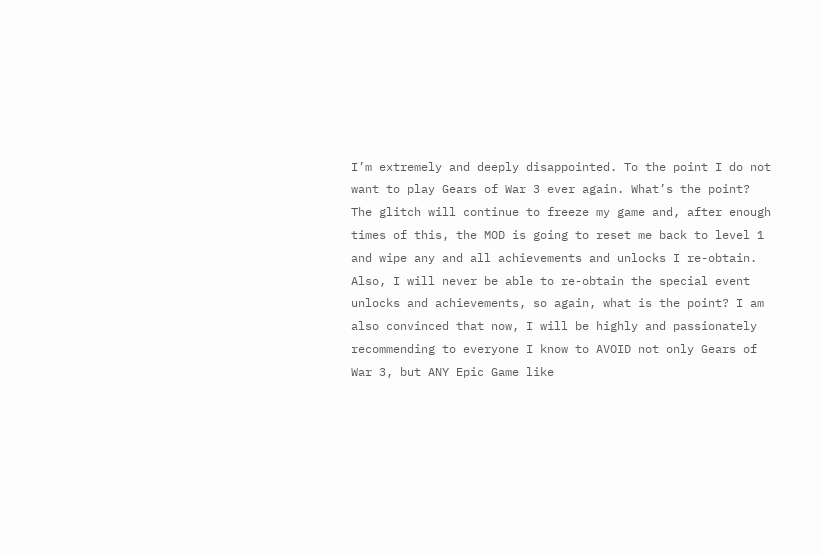I’m extremely and deeply disappointed. To the point I do not want to play Gears of War 3 ever again. What’s the point? The glitch will continue to freeze my game and, after enough times of this, the MOD is going to reset me back to level 1 and wipe any and all achievements and unlocks I re-obtain. Also, I will never be able to re-obtain the special event unlocks and achievements, so again, what is the point? I am also convinced that now, I will be highly and passionately recommending to everyone I know to AVOID not only Gears of War 3, but ANY Epic Game like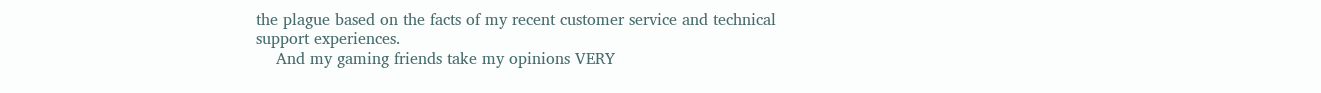the plague based on the facts of my recent customer service and technical support experiences.
    And my gaming friends take my opinions VERY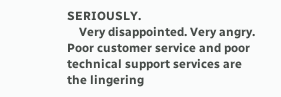SERIOUSLY.
    Very disappointed. Very angry. Poor customer service and poor technical support services are the lingering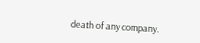death of any company.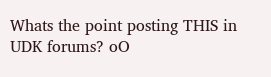Whats the point posting THIS in UDK forums? oO